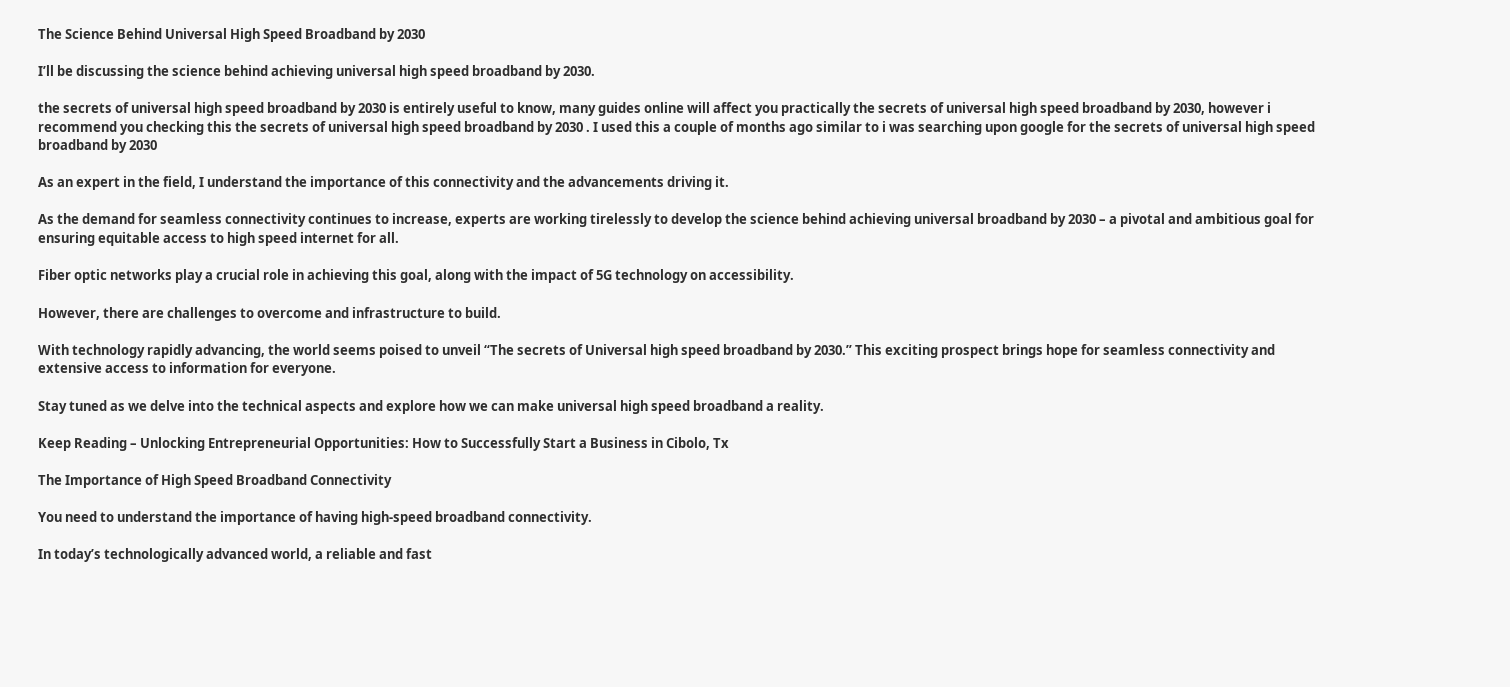The Science Behind Universal High Speed Broadband by 2030

I’ll be discussing the science behind achieving universal high speed broadband by 2030.

the secrets of universal high speed broadband by 2030 is entirely useful to know, many guides online will affect you practically the secrets of universal high speed broadband by 2030, however i recommend you checking this the secrets of universal high speed broadband by 2030 . I used this a couple of months ago similar to i was searching upon google for the secrets of universal high speed broadband by 2030

As an expert in the field, I understand the importance of this connectivity and the advancements driving it.

As the demand for seamless connectivity continues to increase, experts are working tirelessly to develop the science behind achieving universal broadband by 2030 – a pivotal and ambitious goal for ensuring equitable access to high speed internet for all.

Fiber optic networks play a crucial role in achieving this goal, along with the impact of 5G technology on accessibility.

However, there are challenges to overcome and infrastructure to build.

With technology rapidly advancing, the world seems poised to unveil “The secrets of Universal high speed broadband by 2030.” This exciting prospect brings hope for seamless connectivity and extensive access to information for everyone.

Stay tuned as we delve into the technical aspects and explore how we can make universal high speed broadband a reality.

Keep Reading – Unlocking Entrepreneurial Opportunities: How to Successfully Start a Business in Cibolo, Tx

The Importance of High Speed Broadband Connectivity

You need to understand the importance of having high-speed broadband connectivity.

In today’s technologically advanced world, a reliable and fast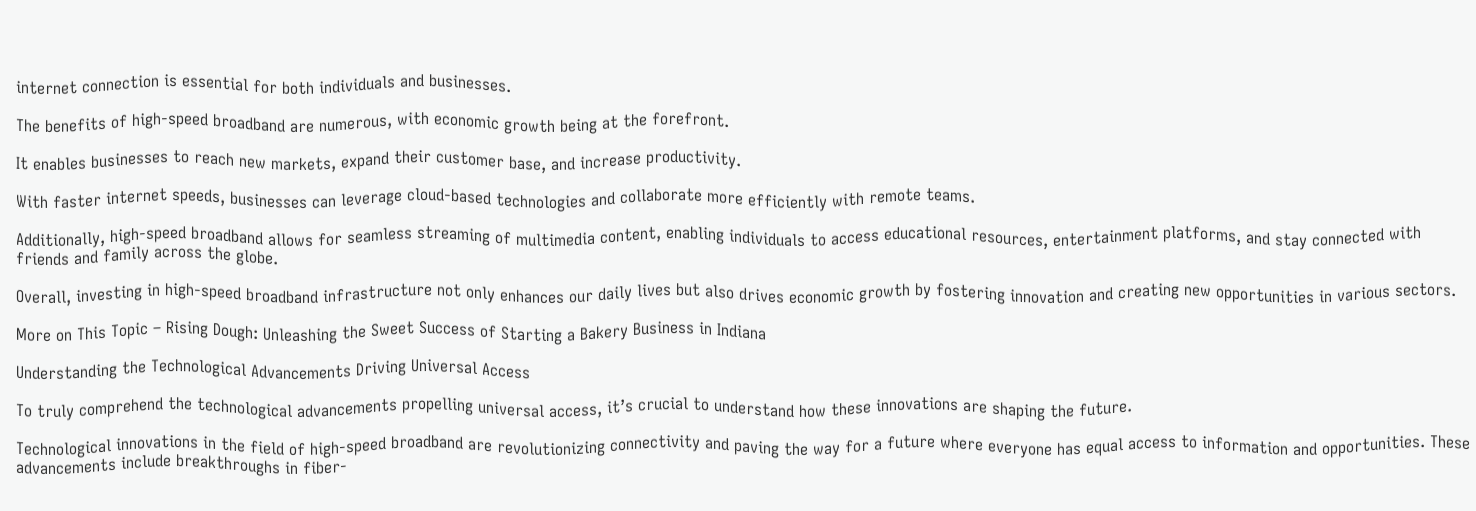internet connection is essential for both individuals and businesses.

The benefits of high-speed broadband are numerous, with economic growth being at the forefront.

It enables businesses to reach new markets, expand their customer base, and increase productivity.

With faster internet speeds, businesses can leverage cloud-based technologies and collaborate more efficiently with remote teams.

Additionally, high-speed broadband allows for seamless streaming of multimedia content, enabling individuals to access educational resources, entertainment platforms, and stay connected with friends and family across the globe.

Overall, investing in high-speed broadband infrastructure not only enhances our daily lives but also drives economic growth by fostering innovation and creating new opportunities in various sectors.

More on This Topic – Rising Dough: Unleashing the Sweet Success of Starting a Bakery Business in Indiana

Understanding the Technological Advancements Driving Universal Access

To truly comprehend the technological advancements propelling universal access, it’s crucial to understand how these innovations are shaping the future.

Technological innovations in the field of high-speed broadband are revolutionizing connectivity and paving the way for a future where everyone has equal access to information and opportunities. These advancements include breakthroughs in fiber-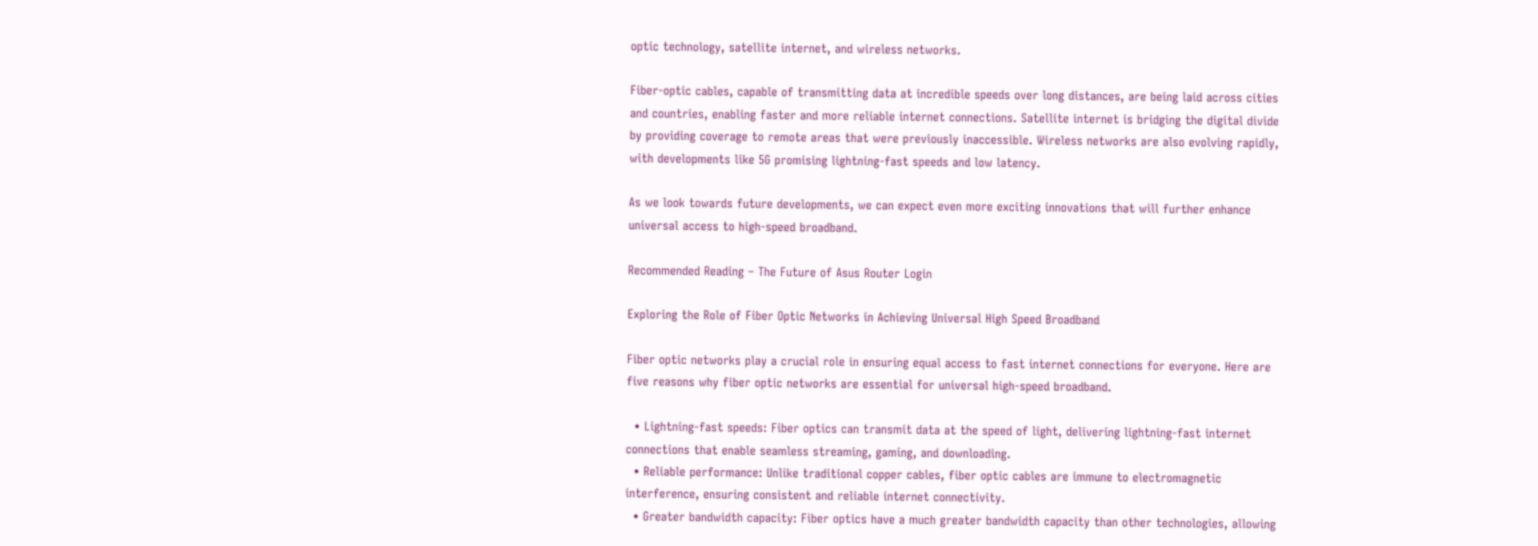optic technology, satellite internet, and wireless networks.

Fiber-optic cables, capable of transmitting data at incredible speeds over long distances, are being laid across cities and countries, enabling faster and more reliable internet connections. Satellite internet is bridging the digital divide by providing coverage to remote areas that were previously inaccessible. Wireless networks are also evolving rapidly, with developments like 5G promising lightning-fast speeds and low latency.

As we look towards future developments, we can expect even more exciting innovations that will further enhance universal access to high-speed broadband.

Recommended Reading – The Future of Asus Router Login

Exploring the Role of Fiber Optic Networks in Achieving Universal High Speed Broadband

Fiber optic networks play a crucial role in ensuring equal access to fast internet connections for everyone. Here are five reasons why fiber optic networks are essential for universal high-speed broadband.

  • Lightning-fast speeds: Fiber optics can transmit data at the speed of light, delivering lightning-fast internet connections that enable seamless streaming, gaming, and downloading.
  • Reliable performance: Unlike traditional copper cables, fiber optic cables are immune to electromagnetic interference, ensuring consistent and reliable internet connectivity.
  • Greater bandwidth capacity: Fiber optics have a much greater bandwidth capacity than other technologies, allowing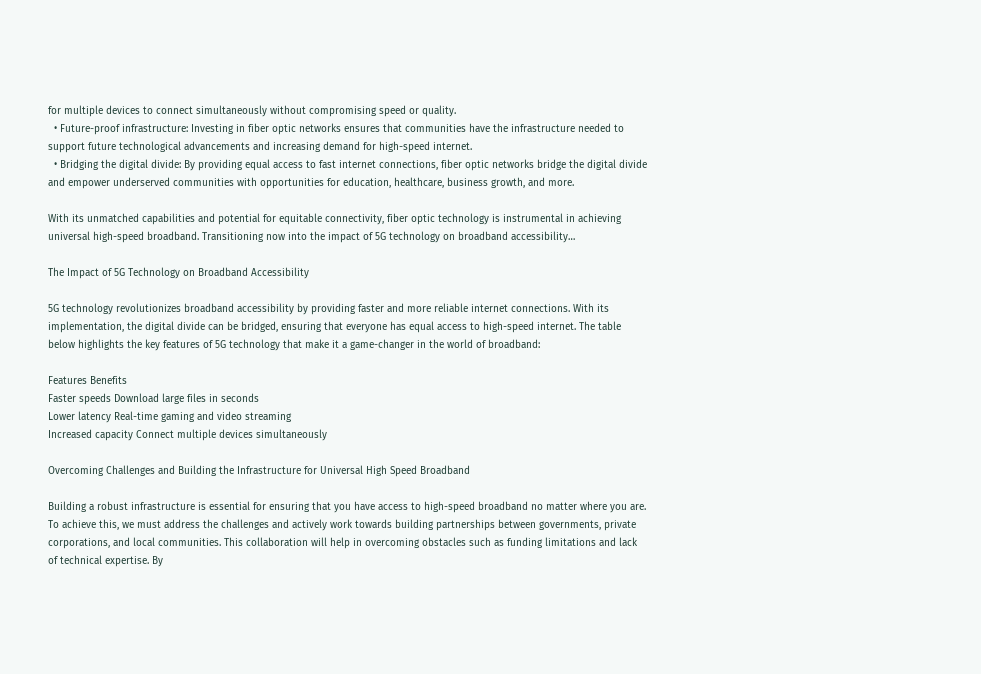for multiple devices to connect simultaneously without compromising speed or quality.
  • Future-proof infrastructure: Investing in fiber optic networks ensures that communities have the infrastructure needed to support future technological advancements and increasing demand for high-speed internet.
  • Bridging the digital divide: By providing equal access to fast internet connections, fiber optic networks bridge the digital divide and empower underserved communities with opportunities for education, healthcare, business growth, and more.

With its unmatched capabilities and potential for equitable connectivity, fiber optic technology is instrumental in achieving universal high-speed broadband. Transitioning now into the impact of 5G technology on broadband accessibility…

The Impact of 5G Technology on Broadband Accessibility

5G technology revolutionizes broadband accessibility by providing faster and more reliable internet connections. With its implementation, the digital divide can be bridged, ensuring that everyone has equal access to high-speed internet. The table below highlights the key features of 5G technology that make it a game-changer in the world of broadband:

Features Benefits
Faster speeds Download large files in seconds
Lower latency Real-time gaming and video streaming
Increased capacity Connect multiple devices simultaneously

Overcoming Challenges and Building the Infrastructure for Universal High Speed Broadband

Building a robust infrastructure is essential for ensuring that you have access to high-speed broadband no matter where you are. To achieve this, we must address the challenges and actively work towards building partnerships between governments, private corporations, and local communities. This collaboration will help in overcoming obstacles such as funding limitations and lack of technical expertise. By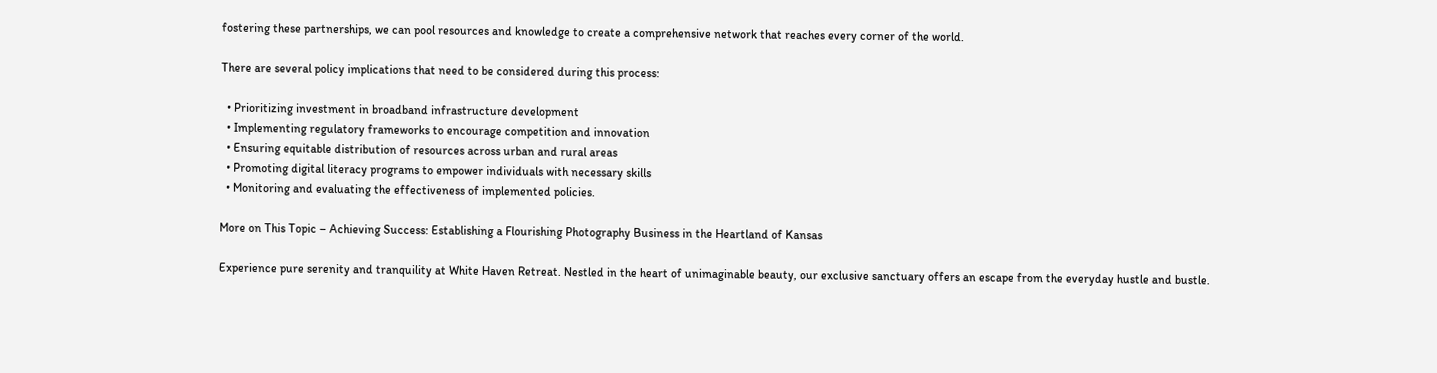fostering these partnerships, we can pool resources and knowledge to create a comprehensive network that reaches every corner of the world.

There are several policy implications that need to be considered during this process:

  • Prioritizing investment in broadband infrastructure development
  • Implementing regulatory frameworks to encourage competition and innovation
  • Ensuring equitable distribution of resources across urban and rural areas
  • Promoting digital literacy programs to empower individuals with necessary skills
  • Monitoring and evaluating the effectiveness of implemented policies.

More on This Topic – Achieving Success: Establishing a Flourishing Photography Business in the Heartland of Kansas

Experience pure serenity and tranquility at White Haven Retreat. Nestled in the heart of unimaginable beauty, our exclusive sanctuary offers an escape from the everyday hustle and bustle.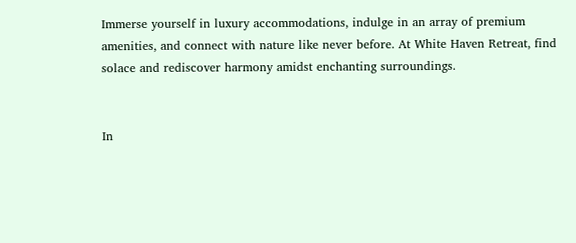Immerse yourself in luxury accommodations, indulge in an array of premium amenities, and connect with nature like never before. At White Haven Retreat, find solace and rediscover harmony amidst enchanting surroundings.


In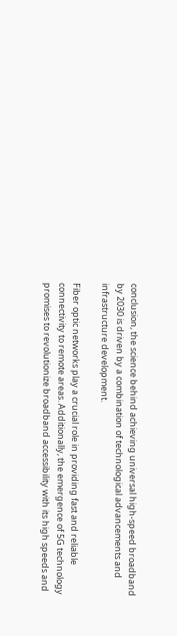conclusion, the science behind achieving universal high-speed broadband by 2030 is driven by a combination of technological advancements and infrastructure development.

Fiber optic networks play a crucial role in providing fast and reliable connectivity to remote areas. Additionally, the emergence of 5G technology promises to revolutionize broadband accessibility with its high speeds and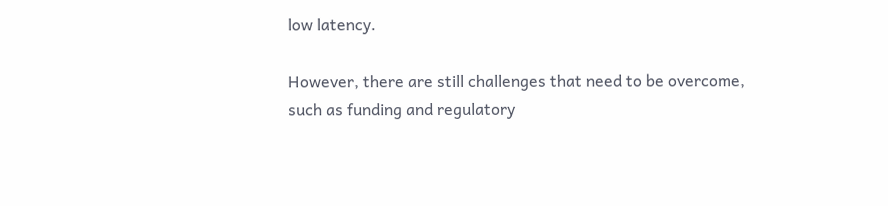low latency.

However, there are still challenges that need to be overcome, such as funding and regulatory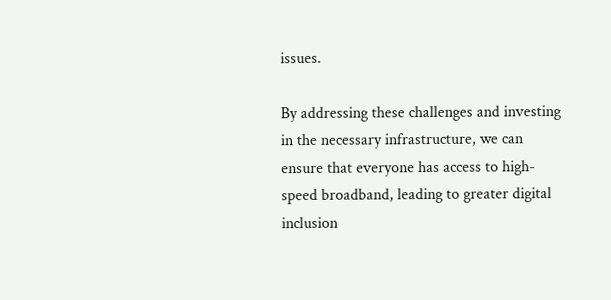issues.

By addressing these challenges and investing in the necessary infrastructure, we can ensure that everyone has access to high-speed broadband, leading to greater digital inclusion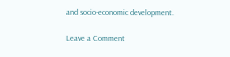and socio-economic development.

Leave a Comment